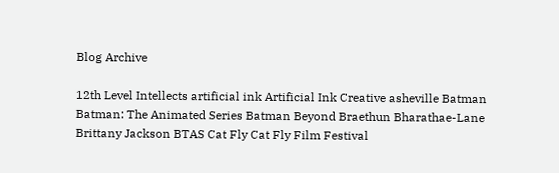Blog Archive

12th Level Intellects artificial ink Artificial Ink Creative asheville Batman Batman: The Animated Series Batman Beyond Braethun Bharathae-Lane Brittany Jackson BTAS Cat Fly Cat Fly Film Festival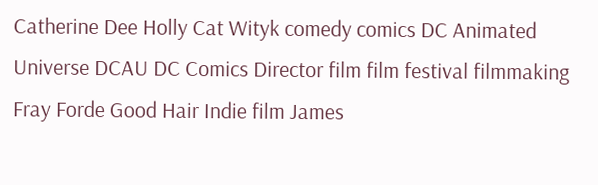Catherine Dee Holly Cat Wityk comedy comics DC Animated Universe DCAU DC Comics Director film film festival filmmaking Fray Forde Good Hair Indie film James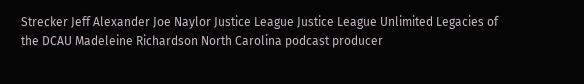Strecker Jeff Alexander Joe Naylor Justice League Justice League Unlimited Legacies of the DCAU Madeleine Richardson North Carolina podcast producer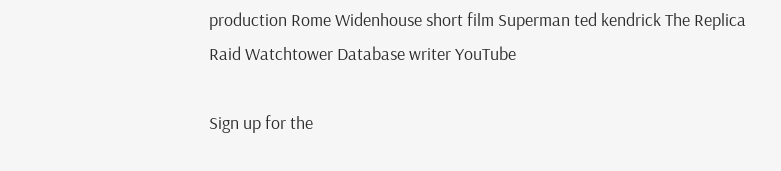production Rome Widenhouse short film Superman ted kendrick The Replica Raid Watchtower Database writer YouTube

Sign up for the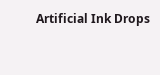Artificial Ink Drops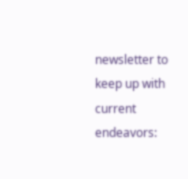newsletter to keep up with current endeavors: